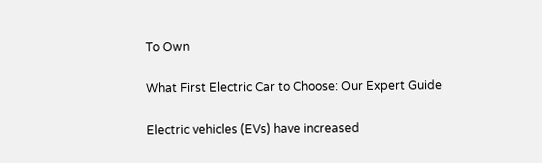To Own

What First Electric Car to Choose: Our Expert Guide

Electric vehicles (EVs) have increased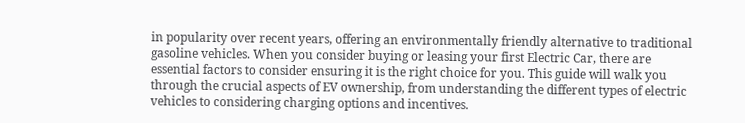in popularity over recent years, offering an environmentally friendly alternative to traditional gasoline vehicles. When you consider buying or leasing your first Electric Car, there are essential factors to consider ensuring it is the right choice for you. This guide will walk you through the crucial aspects of EV ownership, from understanding the different types of electric vehicles to considering charging options and incentives.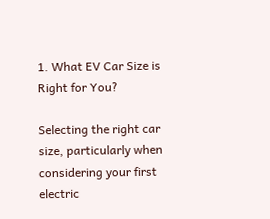1. What EV Car Size is Right for You?

Selecting the right car size, particularly when considering your first electric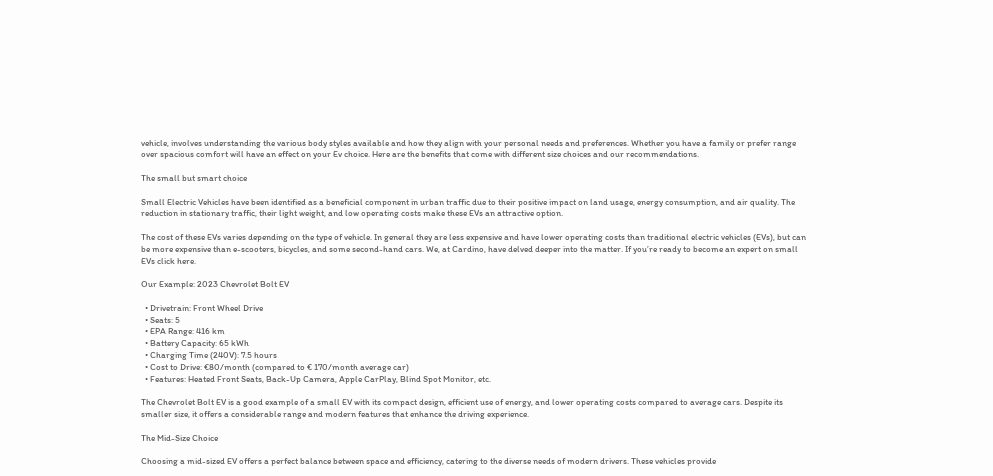vehicle, involves understanding the various body styles available and how they align with your personal needs and preferences. Whether you have a family or prefer range over spacious comfort will have an effect on your Ev choice. Here are the benefits that come with different size choices and our recommendations.

The small but smart choice

Small Electric Vehicles have been identified as a beneficial component in urban traffic due to their positive impact on land usage, energy consumption, and air quality. The reduction in stationary traffic, their light weight, and low operating costs make these EVs an attractive option.

The cost of these EVs varies depending on the type of vehicle. In general they are less expensive and have lower operating costs than traditional electric vehicles (EVs), but can be more expensive than e-scooters, bicycles, and some second-hand cars. We, at Cardino, have delved deeper into the matter. If you’re ready to become an expert on small EVs click here.

Our Example: 2023 Chevrolet Bolt EV

  • Drivetrain: Front Wheel Drive
  • Seats: 5
  • EPA Range: 416 km
  • Battery Capacity: 65 kWh
  • Charging Time (240V): 7.5 hours
  • Cost to Drive: €80/month (compared to € 170/month average car)
  • Features: Heated Front Seats, Back-Up Camera, Apple CarPlay, Blind Spot Monitor, etc.

The Chevrolet Bolt EV is a good example of a small EV with its compact design, efficient use of energy, and lower operating costs compared to average cars. Despite its smaller size, it offers a considerable range and modern features that enhance the driving experience.

The Mid-Size Choice

Choosing a mid-sized EV offers a perfect balance between space and efficiency, catering to the diverse needs of modern drivers. These vehicles provide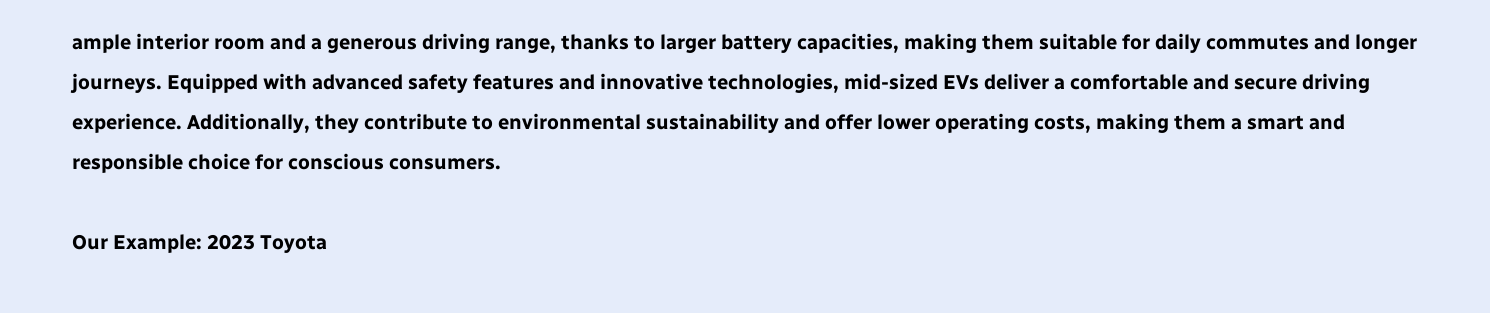ample interior room and a generous driving range, thanks to larger battery capacities, making them suitable for daily commutes and longer journeys. Equipped with advanced safety features and innovative technologies, mid-sized EVs deliver a comfortable and secure driving experience. Additionally, they contribute to environmental sustainability and offer lower operating costs, making them a smart and responsible choice for conscious consumers.

Our Example: 2023 Toyota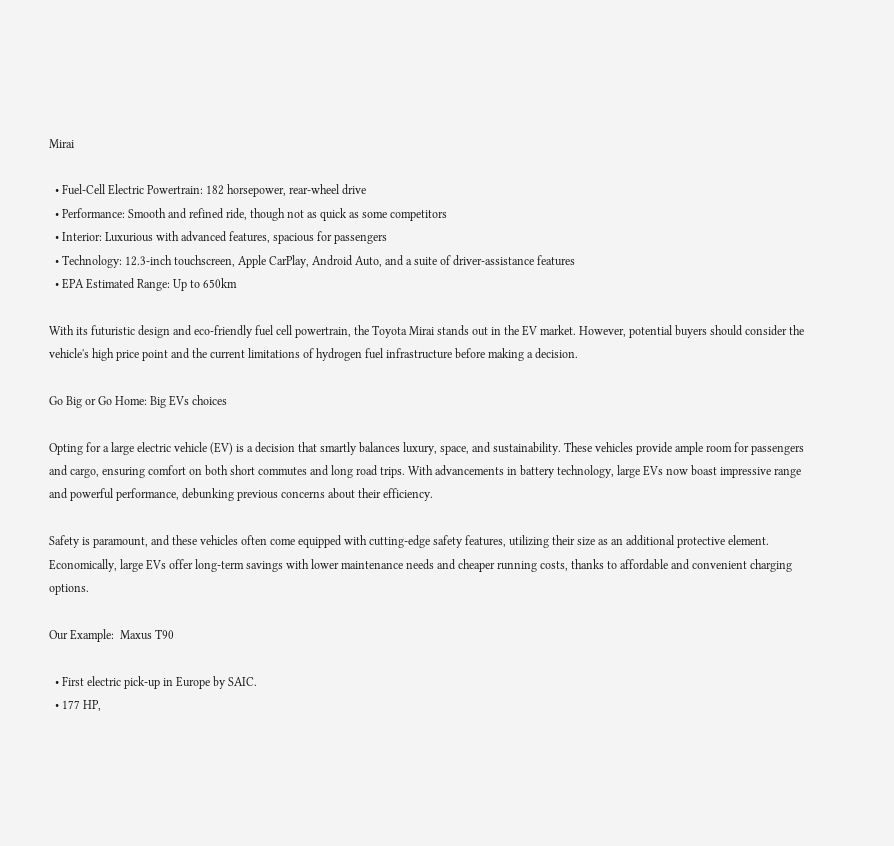Mirai

  • Fuel-Cell Electric Powertrain: 182 horsepower, rear-wheel drive
  • Performance: Smooth and refined ride, though not as quick as some competitors
  • Interior: Luxurious with advanced features, spacious for passengers
  • Technology: 12.3-inch touchscreen, Apple CarPlay, Android Auto, and a suite of driver-assistance features
  • EPA Estimated Range: Up to 650km

With its futuristic design and eco-friendly fuel cell powertrain, the Toyota Mirai stands out in the EV market. However, potential buyers should consider the vehicle's high price point and the current limitations of hydrogen fuel infrastructure before making a decision.

Go Big or Go Home: Big EVs choices

Opting for a large electric vehicle (EV) is a decision that smartly balances luxury, space, and sustainability. These vehicles provide ample room for passengers and cargo, ensuring comfort on both short commutes and long road trips. With advancements in battery technology, large EVs now boast impressive range and powerful performance, debunking previous concerns about their efficiency.

Safety is paramount, and these vehicles often come equipped with cutting-edge safety features, utilizing their size as an additional protective element. Economically, large EVs offer long-term savings with lower maintenance needs and cheaper running costs, thanks to affordable and convenient charging options.

Our Example:  Maxus T90

  • First electric pick-up in Europe by SAIC.
  • 177 HP,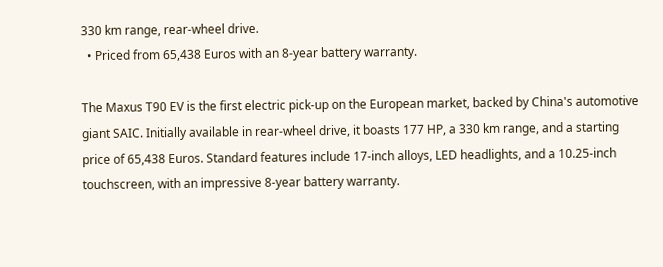330 km range, rear-wheel drive.
  • Priced from 65,438 Euros with an 8-year battery warranty.

The Maxus T90 EV is the first electric pick-up on the European market, backed by China's automotive giant SAIC. Initially available in rear-wheel drive, it boasts 177 HP, a 330 km range, and a starting price of 65,438 Euros. Standard features include 17-inch alloys, LED headlights, and a 10.25-inch touchscreen, with an impressive 8-year battery warranty.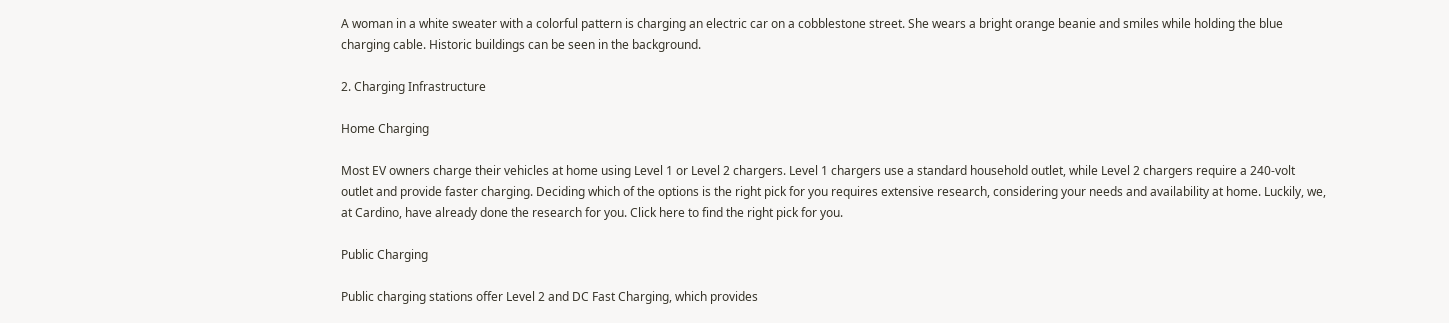A woman in a white sweater with a colorful pattern is charging an electric car on a cobblestone street. She wears a bright orange beanie and smiles while holding the blue charging cable. Historic buildings can be seen in the background.

2. Charging Infrastructure

Home Charging

Most EV owners charge their vehicles at home using Level 1 or Level 2 chargers. Level 1 chargers use a standard household outlet, while Level 2 chargers require a 240-volt outlet and provide faster charging. Deciding which of the options is the right pick for you requires extensive research, considering your needs and availability at home. Luckily, we, at Cardino, have already done the research for you. Click here to find the right pick for you.

Public Charging

Public charging stations offer Level 2 and DC Fast Charging, which provides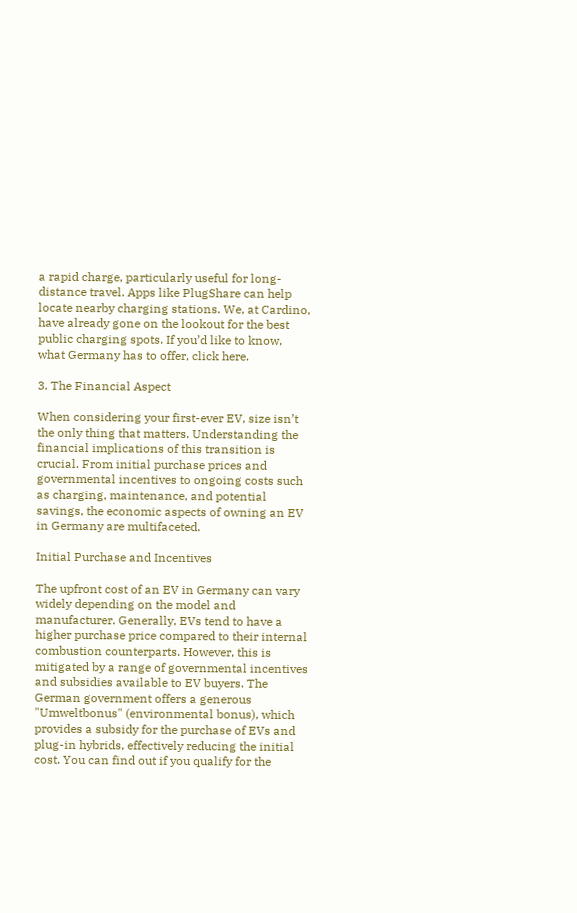a rapid charge, particularly useful for long-distance travel. Apps like PlugShare can help locate nearby charging stations. We, at Cardino, have already gone on the lookout for the best public charging spots. If you’d like to know, what Germany has to offer, click here.

3. The Financial Aspect

When considering your first-ever EV, size isn’t the only thing that matters. Understanding the financial implications of this transition is crucial. From initial purchase prices and governmental incentives to ongoing costs such as charging, maintenance, and potential savings, the economic aspects of owning an EV in Germany are multifaceted.

Initial Purchase and Incentives

The upfront cost of an EV in Germany can vary widely depending on the model and manufacturer. Generally, EVs tend to have a higher purchase price compared to their internal combustion counterparts. However, this is mitigated by a range of governmental incentives and subsidies available to EV buyers. The German government offers a generous "Umweltbonus" (environmental bonus), which provides a subsidy for the purchase of EVs and plug-in hybrids, effectively reducing the initial cost. You can find out if you qualify for the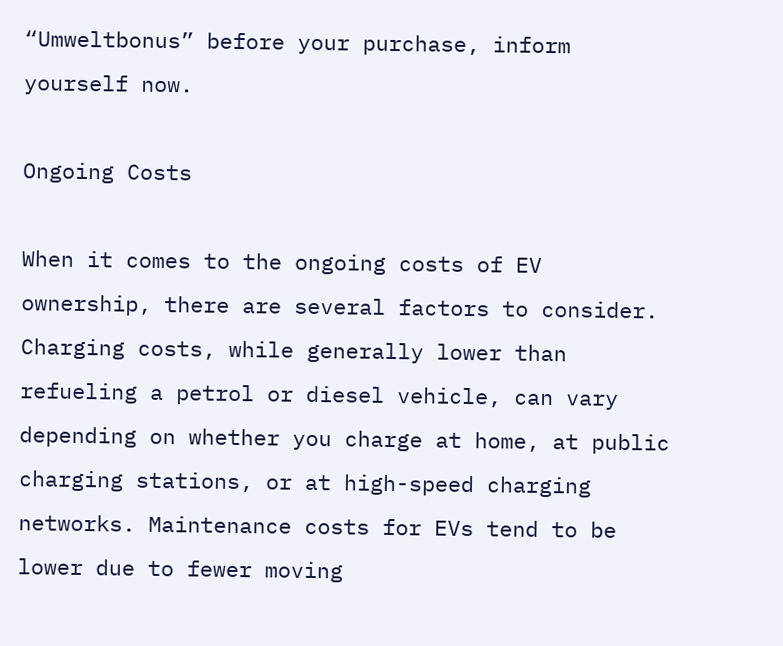“Umweltbonus” before your purchase, inform yourself now.

Ongoing Costs

When it comes to the ongoing costs of EV ownership, there are several factors to consider. Charging costs, while generally lower than refueling a petrol or diesel vehicle, can vary depending on whether you charge at home, at public charging stations, or at high-speed charging networks. Maintenance costs for EVs tend to be lower due to fewer moving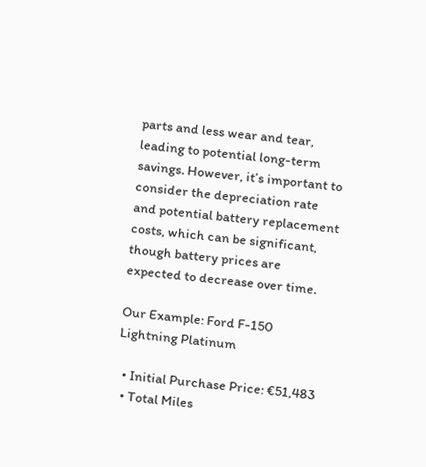parts and less wear and tear, leading to potential long-term savings. However, it’s important to consider the depreciation rate and potential battery replacement costs, which can be significant, though battery prices are expected to decrease over time.

Our Example: Ford F-150 Lightning Platinum

  • Initial Purchase Price: €51,483
  • Total Miles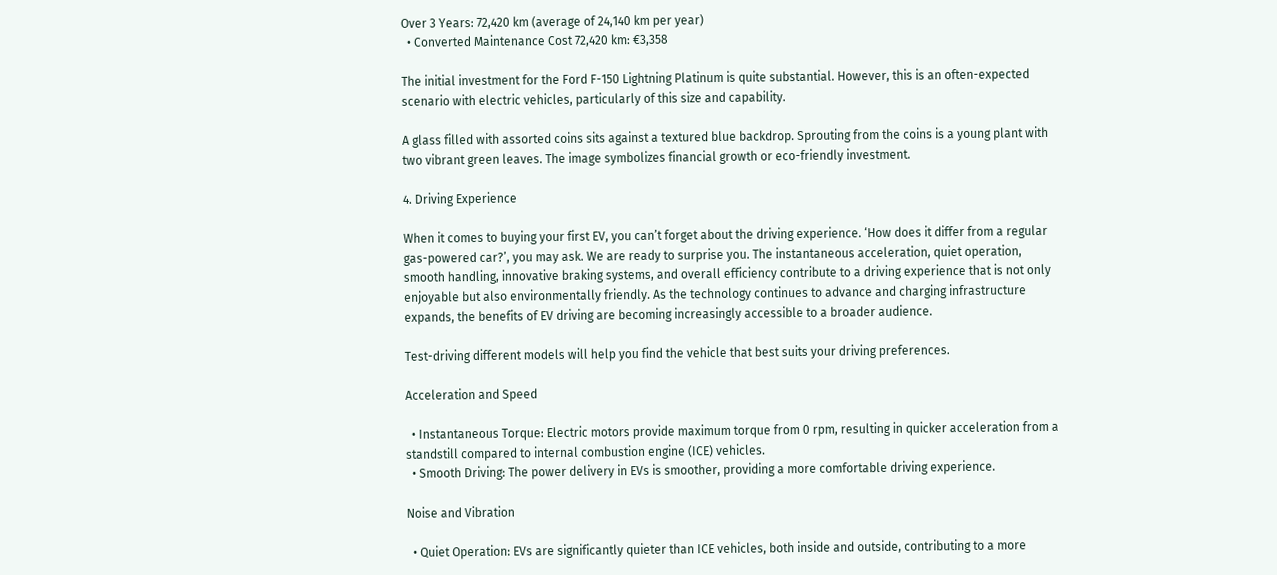Over 3 Years: 72,420 km (average of 24,140 km per year)
  • Converted Maintenance Cost 72,420 km: €3,358

The initial investment for the Ford F-150 Lightning Platinum is quite substantial. However, this is an often-expected scenario with electric vehicles, particularly of this size and capability.

A glass filled with assorted coins sits against a textured blue backdrop. Sprouting from the coins is a young plant with two vibrant green leaves. The image symbolizes financial growth or eco-friendly investment.

4. Driving Experience

When it comes to buying your first EV, you can’t forget about the driving experience. ‘How does it differ from a regular gas-powered car?’, you may ask. We are ready to surprise you. The instantaneous acceleration, quiet operation, smooth handling, innovative braking systems, and overall efficiency contribute to a driving experience that is not only enjoyable but also environmentally friendly. As the technology continues to advance and charging infrastructure expands, the benefits of EV driving are becoming increasingly accessible to a broader audience.

Test-driving different models will help you find the vehicle that best suits your driving preferences.

Acceleration and Speed

  • Instantaneous Torque: Electric motors provide maximum torque from 0 rpm, resulting in quicker acceleration from a standstill compared to internal combustion engine (ICE) vehicles.
  • Smooth Driving: The power delivery in EVs is smoother, providing a more comfortable driving experience.

Noise and Vibration

  • Quiet Operation: EVs are significantly quieter than ICE vehicles, both inside and outside, contributing to a more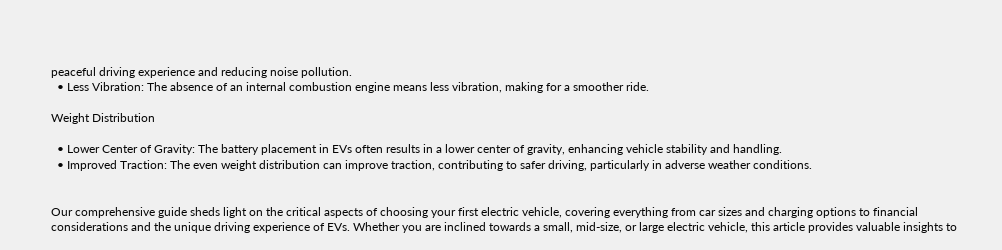peaceful driving experience and reducing noise pollution.
  • Less Vibration: The absence of an internal combustion engine means less vibration, making for a smoother ride.

Weight Distribution

  • Lower Center of Gravity: The battery placement in EVs often results in a lower center of gravity, enhancing vehicle stability and handling.
  • Improved Traction: The even weight distribution can improve traction, contributing to safer driving, particularly in adverse weather conditions.


Our comprehensive guide sheds light on the critical aspects of choosing your first electric vehicle, covering everything from car sizes and charging options to financial considerations and the unique driving experience of EVs. Whether you are inclined towards a small, mid-size, or large electric vehicle, this article provides valuable insights to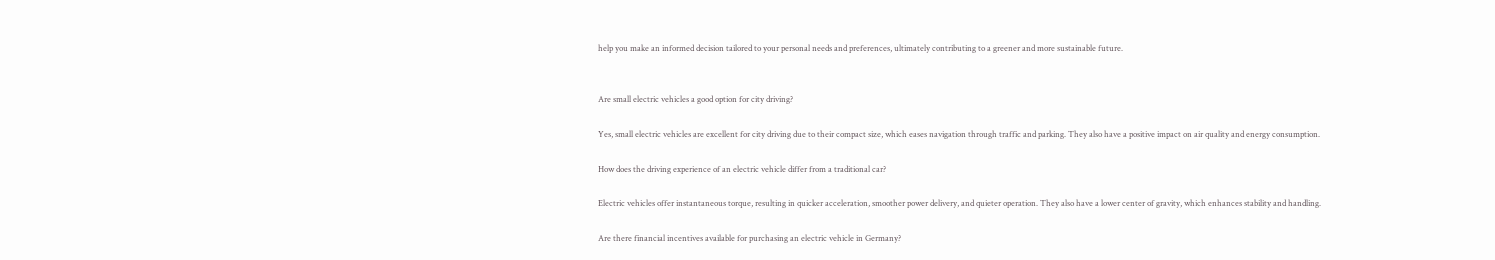help you make an informed decision tailored to your personal needs and preferences, ultimately contributing to a greener and more sustainable future.


Are small electric vehicles a good option for city driving?

Yes, small electric vehicles are excellent for city driving due to their compact size, which eases navigation through traffic and parking. They also have a positive impact on air quality and energy consumption.

How does the driving experience of an electric vehicle differ from a traditional car?

Electric vehicles offer instantaneous torque, resulting in quicker acceleration, smoother power delivery, and quieter operation. They also have a lower center of gravity, which enhances stability and handling.

Are there financial incentives available for purchasing an electric vehicle in Germany?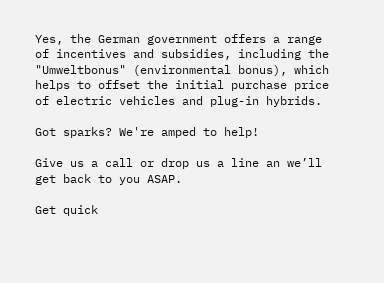Yes, the German government offers a range of incentives and subsidies, including the "Umweltbonus" (environmental bonus), which helps to offset the initial purchase price of electric vehicles and plug-in hybrids.

Got sparks? We're amped to help!

Give us a call or drop us a line an we’ll get back to you ASAP.

Get quick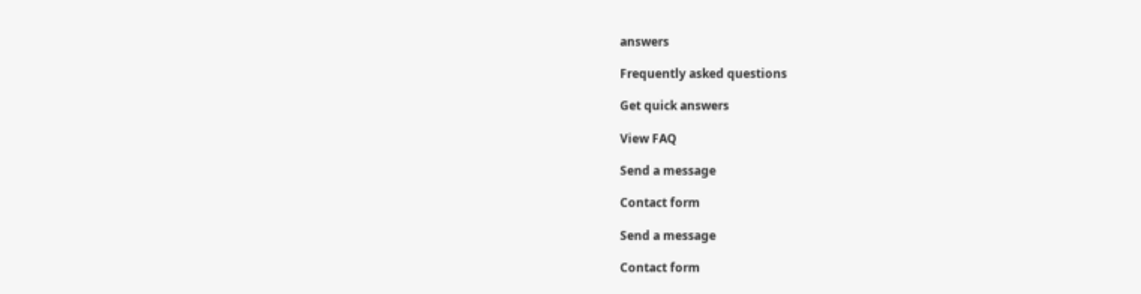answers

Frequently asked questions

Get quick answers

View FAQ

Send a message

Contact form

Send a message

Contact form